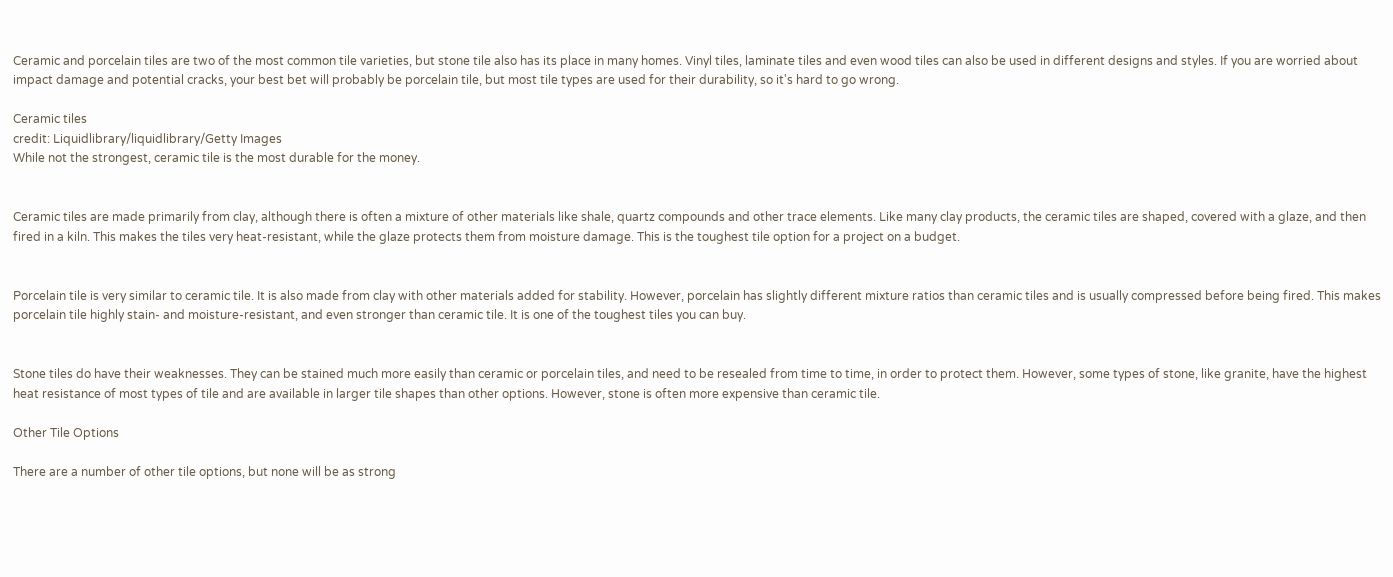Ceramic and porcelain tiles are two of the most common tile varieties, but stone tile also has its place in many homes. Vinyl tiles, laminate tiles and even wood tiles can also be used in different designs and styles. If you are worried about impact damage and potential cracks, your best bet will probably be porcelain tile, but most tile types are used for their durability, so it's hard to go wrong.

Ceramic tiles
credit: Liquidlibrary/liquidlibrary/Getty Images
While not the strongest, ceramic tile is the most durable for the money.


Ceramic tiles are made primarily from clay, although there is often a mixture of other materials like shale, quartz compounds and other trace elements. Like many clay products, the ceramic tiles are shaped, covered with a glaze, and then fired in a kiln. This makes the tiles very heat-resistant, while the glaze protects them from moisture damage. This is the toughest tile option for a project on a budget.


Porcelain tile is very similar to ceramic tile. It is also made from clay with other materials added for stability. However, porcelain has slightly different mixture ratios than ceramic tiles and is usually compressed before being fired. This makes porcelain tile highly stain- and moisture-resistant, and even stronger than ceramic tile. It is one of the toughest tiles you can buy.


Stone tiles do have their weaknesses. They can be stained much more easily than ceramic or porcelain tiles, and need to be resealed from time to time, in order to protect them. However, some types of stone, like granite, have the highest heat resistance of most types of tile and are available in larger tile shapes than other options. However, stone is often more expensive than ceramic tile.

Other Tile Options

There are a number of other tile options, but none will be as strong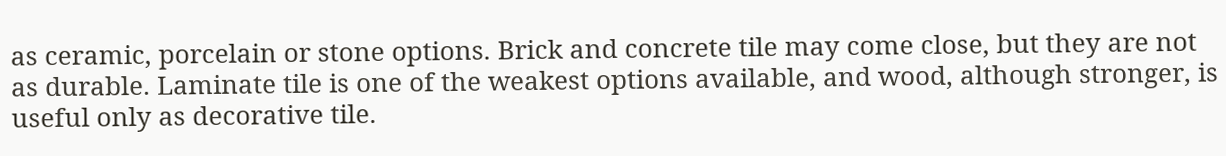as ceramic, porcelain or stone options. Brick and concrete tile may come close, but they are not as durable. Laminate tile is one of the weakest options available, and wood, although stronger, is useful only as decorative tile.